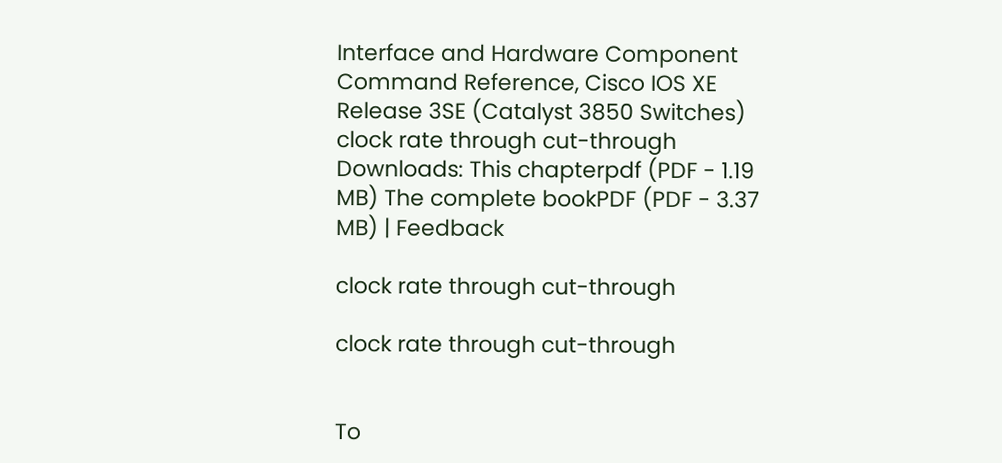Interface and Hardware Component Command Reference, Cisco IOS XE Release 3SE (Catalyst 3850 Switches)
clock rate through cut-through
Downloads: This chapterpdf (PDF - 1.19 MB) The complete bookPDF (PDF - 3.37 MB) | Feedback

clock rate through cut-through

clock rate through cut-through


To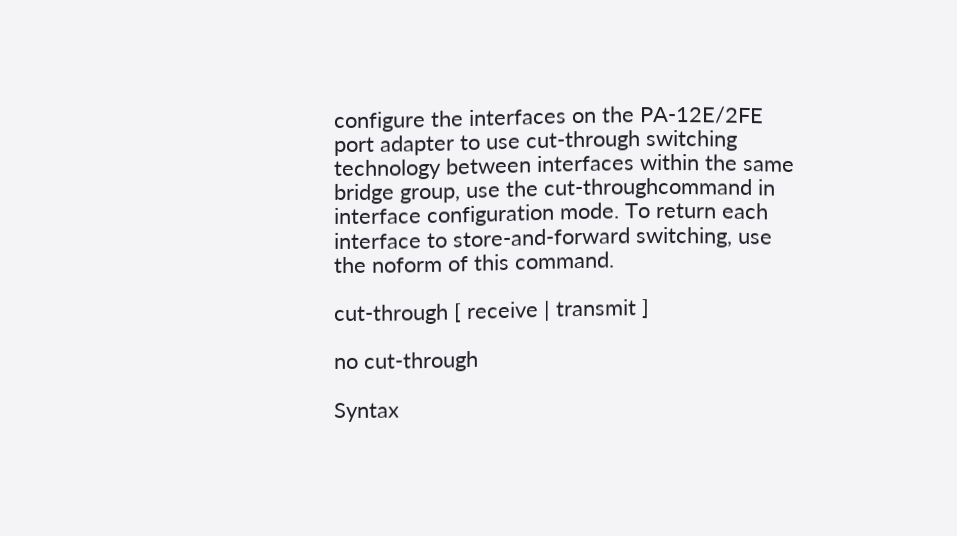configure the interfaces on the PA-12E/2FE port adapter to use cut-through switching technology between interfaces within the same bridge group, use the cut-throughcommand in interface configuration mode. To return each interface to store-and-forward switching, use the noform of this command.

cut-through [ receive | transmit ]

no cut-through

Syntax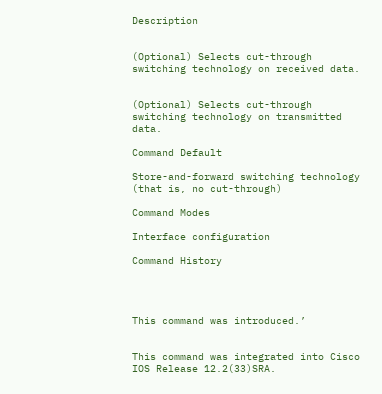Description


(Optional) Selects cut-through switching technology on received data.


(Optional) Selects cut-through switching technology on transmitted data.

Command Default

Store-and-forward switching technology (that is, no cut-through)

Command Modes

Interface configuration

Command History




This command was introduced.’


This command was integrated into Cisco IOS Release 12.2(33)SRA.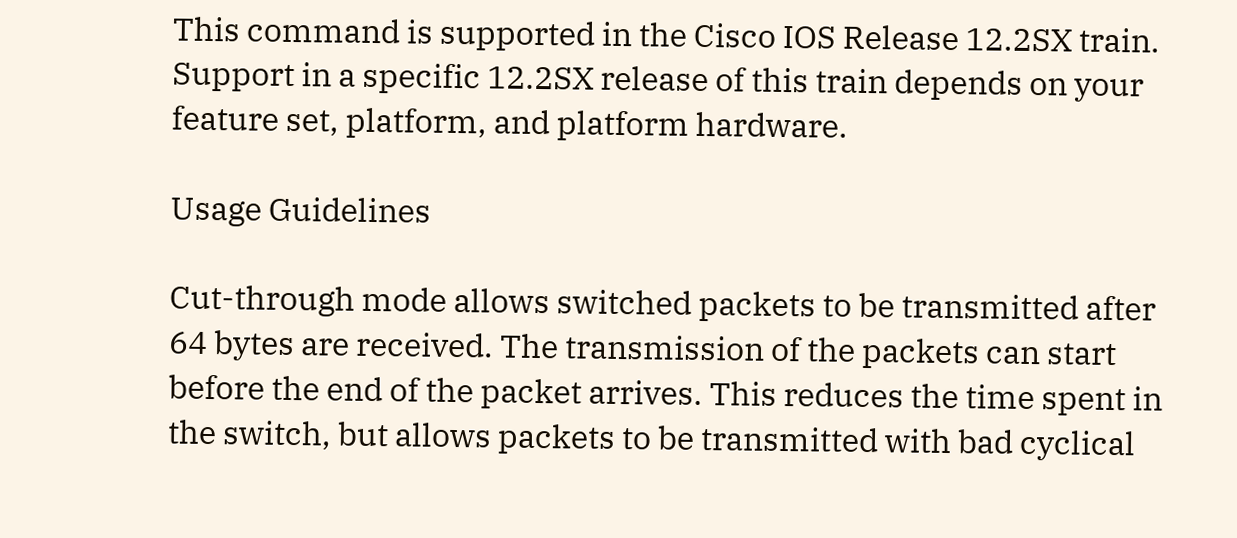This command is supported in the Cisco IOS Release 12.2SX train. Support in a specific 12.2SX release of this train depends on your feature set, platform, and platform hardware.

Usage Guidelines

Cut-through mode allows switched packets to be transmitted after 64 bytes are received. The transmission of the packets can start before the end of the packet arrives. This reduces the time spent in the switch, but allows packets to be transmitted with bad cyclical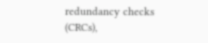redundancy checks (CRCs),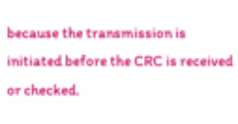because the transmission is initiated before the CRC is received or checked.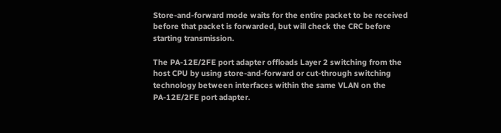Store-and-forward mode waits for the entire packet to be received before that packet is forwarded, but will check the CRC before starting transmission.

The PA-12E/2FE port adapter offloads Layer 2 switching from the host CPU by using store-and-forward or cut-through switching technology between interfaces within the same VLAN on the PA-12E/2FE port adapter.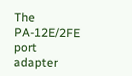The PA-12E/2FE port adapter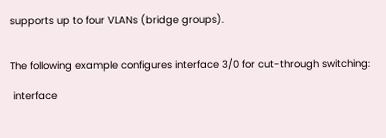supports up to four VLANs (bridge groups).


The following example configures interface 3/0 for cut-through switching:

 interface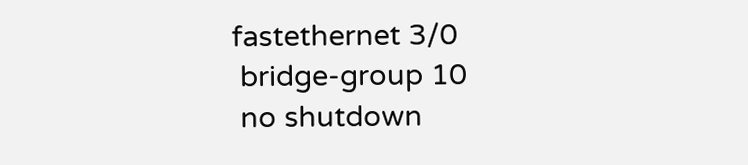fastethernet 3/0
 bridge-group 10
 no shutdown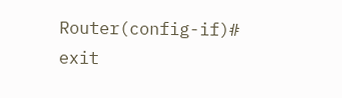Router(config-if)# exit